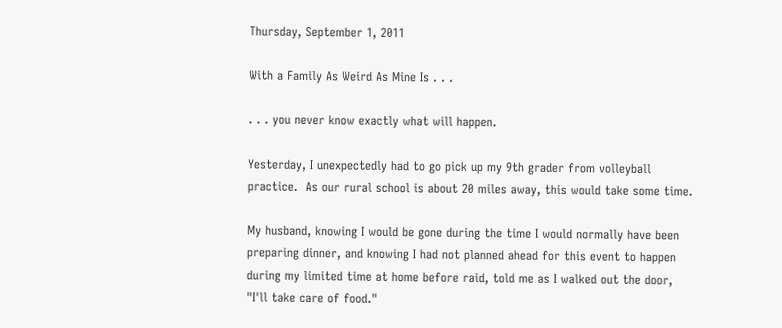Thursday, September 1, 2011

With a Family As Weird As Mine Is . . .

. . . you never know exactly what will happen.

Yesterday, I unexpectedly had to go pick up my 9th grader from volleyball practice.  As our rural school is about 20 miles away, this would take some time.

My husband, knowing I would be gone during the time I would normally have been preparing dinner, and knowing I had not planned ahead for this event to happen during my limited time at home before raid, told me as I walked out the door, "I'll take care of food."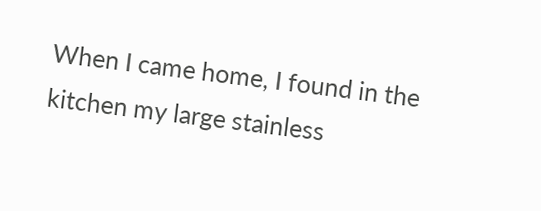When I came home, I found in the kitchen my large stainless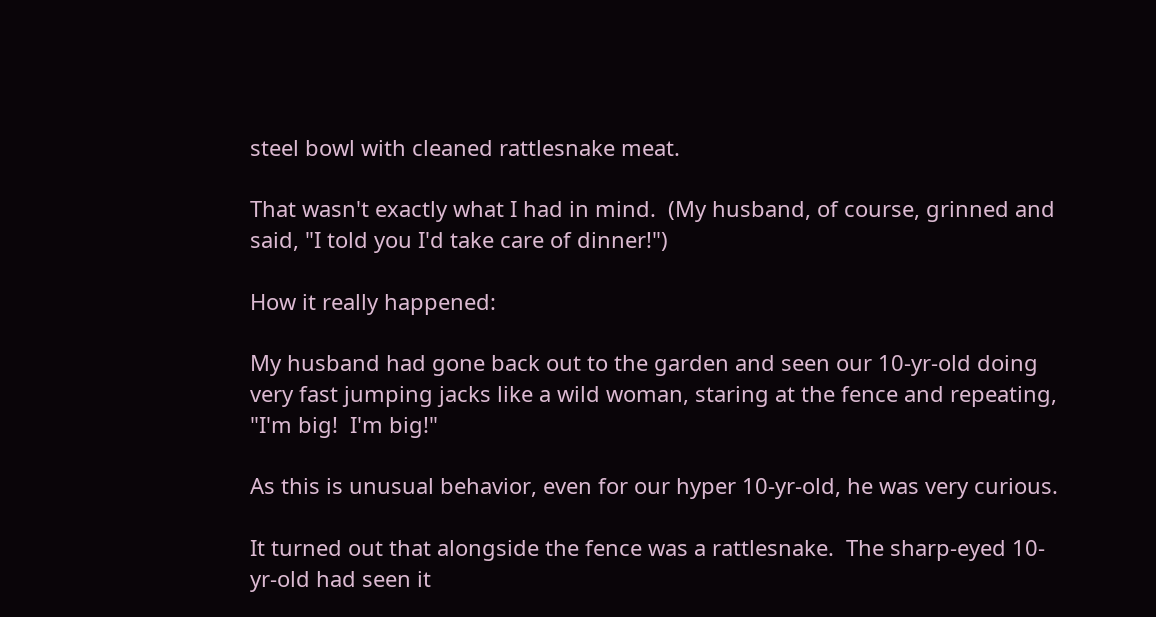steel bowl with cleaned rattlesnake meat.

That wasn't exactly what I had in mind.  (My husband, of course, grinned and said, "I told you I'd take care of dinner!")

How it really happened:

My husband had gone back out to the garden and seen our 10-yr-old doing very fast jumping jacks like a wild woman, staring at the fence and repeating, "I'm big!  I'm big!"

As this is unusual behavior, even for our hyper 10-yr-old, he was very curious.

It turned out that alongside the fence was a rattlesnake.  The sharp-eyed 10-yr-old had seen it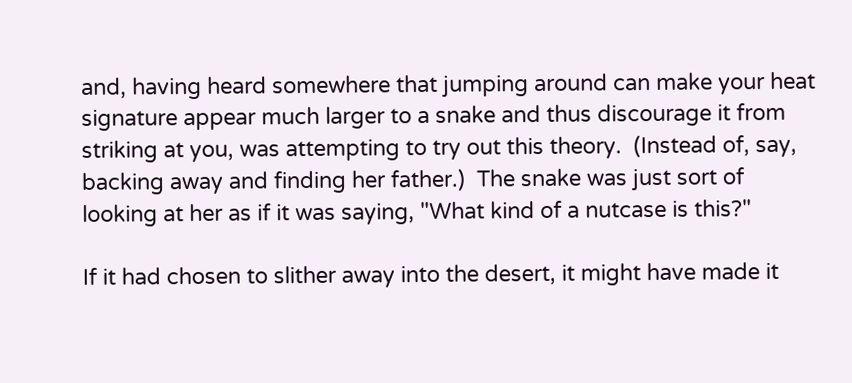and, having heard somewhere that jumping around can make your heat signature appear much larger to a snake and thus discourage it from striking at you, was attempting to try out this theory.  (Instead of, say, backing away and finding her father.)  The snake was just sort of looking at her as if it was saying, "What kind of a nutcase is this?"

If it had chosen to slither away into the desert, it might have made it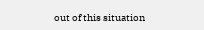out of this situation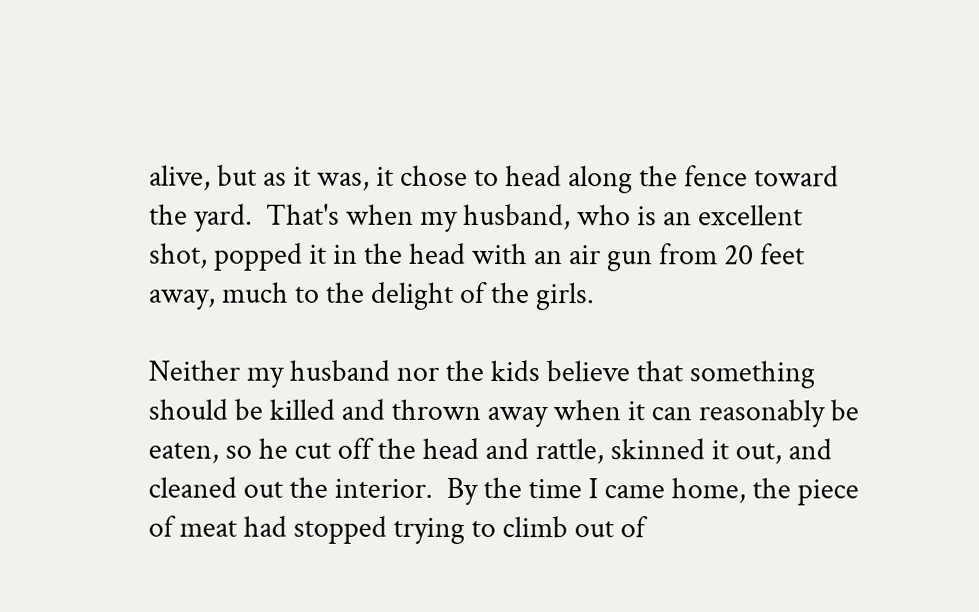alive, but as it was, it chose to head along the fence toward the yard.  That's when my husband, who is an excellent shot, popped it in the head with an air gun from 20 feet away, much to the delight of the girls.

Neither my husband nor the kids believe that something should be killed and thrown away when it can reasonably be eaten, so he cut off the head and rattle, skinned it out, and cleaned out the interior.  By the time I came home, the piece of meat had stopped trying to climb out of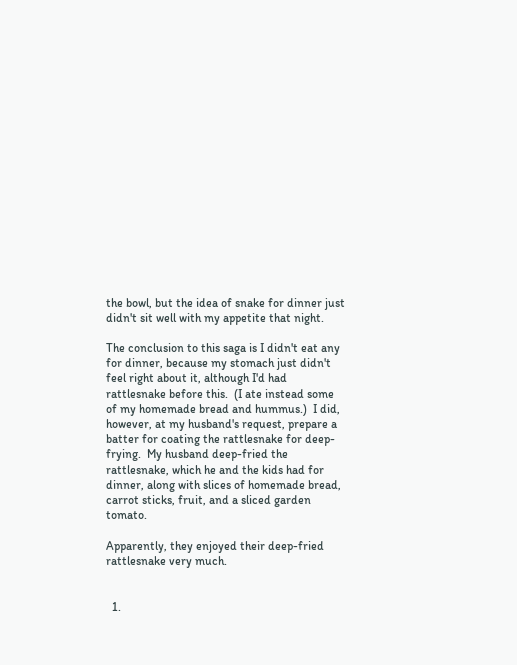the bowl, but the idea of snake for dinner just didn't sit well with my appetite that night.

The conclusion to this saga is I didn't eat any for dinner, because my stomach just didn't feel right about it, although I'd had rattlesnake before this.  (I ate instead some of my homemade bread and hummus.)  I did, however, at my husband's request, prepare a batter for coating the rattlesnake for deep-frying.  My husband deep-fried the rattlesnake, which he and the kids had for dinner, along with slices of homemade bread, carrot sticks, fruit, and a sliced garden tomato.

Apparently, they enjoyed their deep-fried rattlesnake very much.


  1.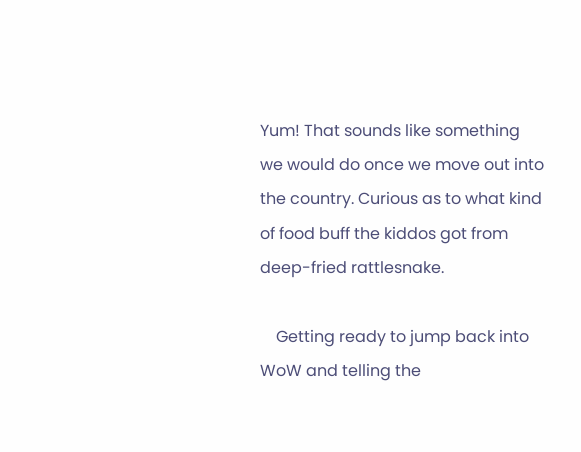Yum! That sounds like something we would do once we move out into the country. Curious as to what kind of food buff the kiddos got from deep-fried rattlesnake.

    Getting ready to jump back into WoW and telling the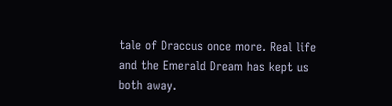tale of Draccus once more. Real life and the Emerald Dream has kept us both away.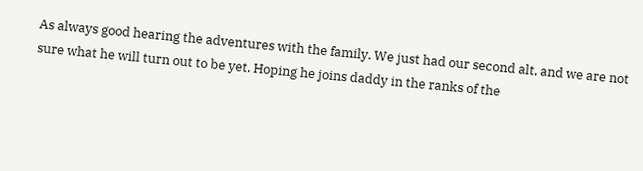As always good hearing the adventures with the family. We just had our second alt, and we are not sure what he will turn out to be yet. Hoping he joins daddy in the ranks of the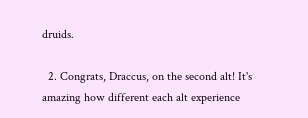druids.

  2. Congrats, Draccus, on the second alt! It's amazing how different each alt experience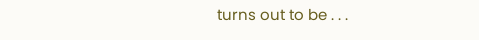turns out to be . . .